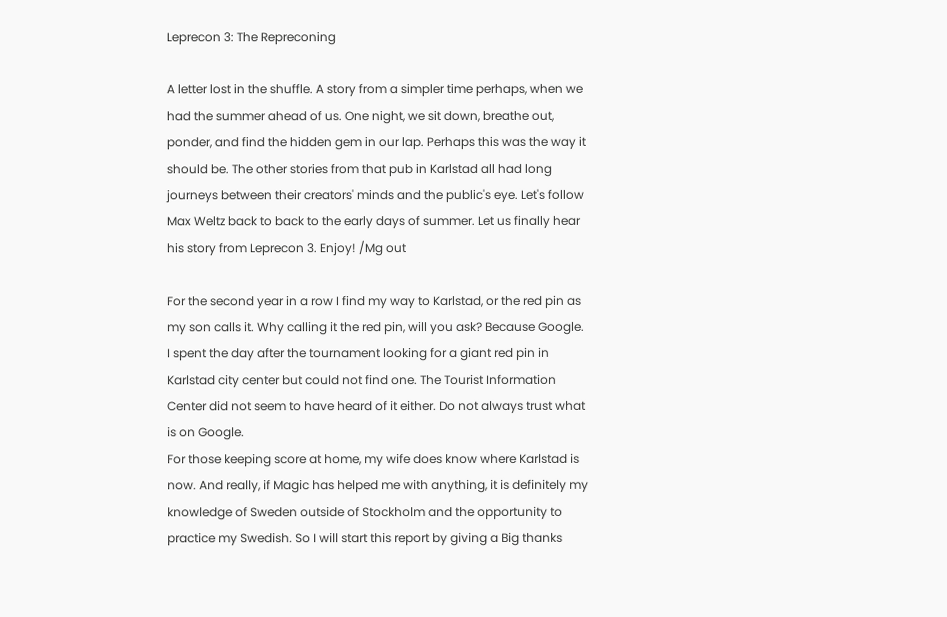Leprecon 3: The Repreconing

A letter lost in the shuffle. A story from a simpler time perhaps, when we had the summer ahead of us. One night, we sit down, breathe out, ponder, and find the hidden gem in our lap. Perhaps this was the way it should be. The other stories from that pub in Karlstad all had long journeys between their creators' minds and the public's eye. Let's follow Max Weltz back to back to the early days of summer. Let us finally hear his story from Leprecon 3. Enjoy! /Mg out

For the second year in a row I find my way to Karlstad, or the red pin as my son calls it. Why calling it the red pin, will you ask? Because Google.
I spent the day after the tournament looking for a giant red pin in Karlstad city center but could not find one. The Tourist Information Center did not seem to have heard of it either. Do not always trust what is on Google.
For those keeping score at home, my wife does know where Karlstad is now. And really, if Magic has helped me with anything, it is definitely my knowledge of Sweden outside of Stockholm and the opportunity to practice my Swedish. So I will start this report by giving a Big thanks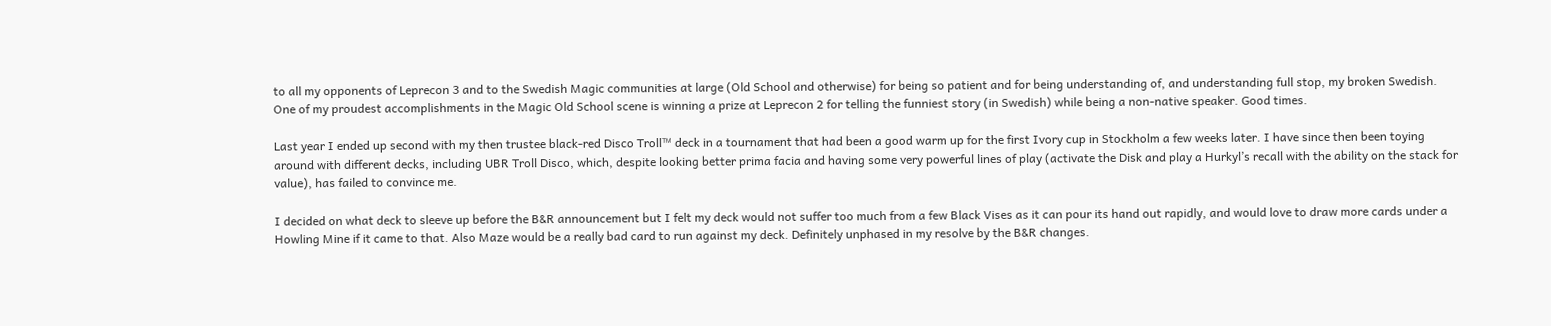to all my opponents of Leprecon 3 and to the Swedish Magic communities at large (Old School and otherwise) for being so patient and for being understanding of, and understanding full stop, my broken Swedish. One of my proudest accomplishments in the Magic Old School scene is winning a prize at Leprecon 2 for telling the funniest story (in Swedish) while being a non-native speaker. Good times.

Last year I ended up second with my then trustee black-red Disco Troll™ deck in a tournament that had been a good warm up for the first Ivory cup in Stockholm a few weeks later. I have since then been toying around with different decks, including UBR Troll Disco, which, despite looking better prima facia and having some very powerful lines of play (activate the Disk and play a Hurkyl’s recall with the ability on the stack for value), has failed to convince me.

I decided on what deck to sleeve up before the B&R announcement but I felt my deck would not suffer too much from a few Black Vises as it can pour its hand out rapidly, and would love to draw more cards under a Howling Mine if it came to that. Also Maze would be a really bad card to run against my deck. Definitely unphased in my resolve by the B&R changes.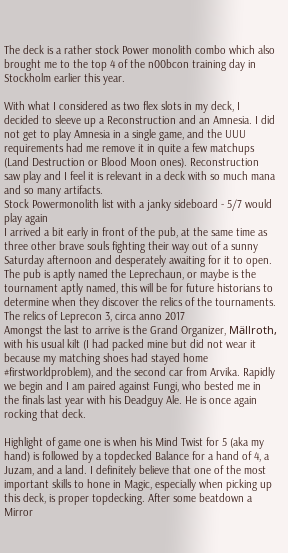The deck is a rather stock Power monolith combo which also brought me to the top 4 of the n00bcon training day in Stockholm earlier this year.

With what I considered as two flex slots in my deck, I decided to sleeve up a Reconstruction and an Amnesia. I did not get to play Amnesia in a single game, and the UUU requirements had me remove it in quite a few matchups (Land Destruction or Blood Moon ones). Reconstruction saw play and I feel it is relevant in a deck with so much mana and so many artifacts.
Stock Powermonolith list with a janky sideboard - 5/7 would play again
I arrived a bit early in front of the pub, at the same time as three other brave souls fighting their way out of a sunny Saturday afternoon and desperately awaiting for it to open. The pub is aptly named the Leprechaun, or maybe is the tournament aptly named, this will be for future historians to determine when they discover the relics of the tournaments.
The relics of Leprecon 3, circa anno 2017
Amongst the last to arrive is the Grand Organizer, Mällroth, with his usual kilt (I had packed mine but did not wear it because my matching shoes had stayed home #firstworldproblem), and the second car from Arvika. Rapidly we begin and I am paired against Fungi, who bested me in the finals last year with his Deadguy Ale. He is once again rocking that deck.

Highlight of game one is when his Mind Twist for 5 (aka my hand) is followed by a topdecked Balance for a hand of 4, a Juzam, and a land. I definitely believe that one of the most important skills to hone in Magic, especially when picking up this deck, is proper topdecking. After some beatdown a Mirror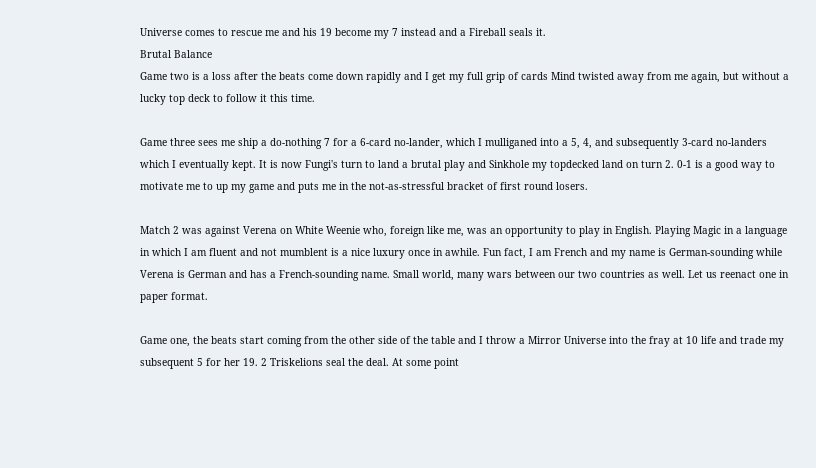Universe comes to rescue me and his 19 become my 7 instead and a Fireball seals it.
Brutal Balance
Game two is a loss after the beats come down rapidly and I get my full grip of cards Mind twisted away from me again, but without a lucky top deck to follow it this time.

Game three sees me ship a do-nothing 7 for a 6-card no-lander, which I mulliganed into a 5, 4, and subsequently 3-card no-landers which I eventually kept. It is now Fungi's turn to land a brutal play and Sinkhole my topdecked land on turn 2. 0-1 is a good way to motivate me to up my game and puts me in the not-as-stressful bracket of first round losers.

Match 2 was against Verena on White Weenie who, foreign like me, was an opportunity to play in English. Playing Magic in a language in which I am fluent and not mumblent is a nice luxury once in awhile. Fun fact, I am French and my name is German-sounding while Verena is German and has a French-sounding name. Small world, many wars between our two countries as well. Let us reenact one in paper format.

Game one, the beats start coming from the other side of the table and I throw a Mirror Universe into the fray at 10 life and trade my subsequent 5 for her 19. 2 Triskelions seal the deal. At some point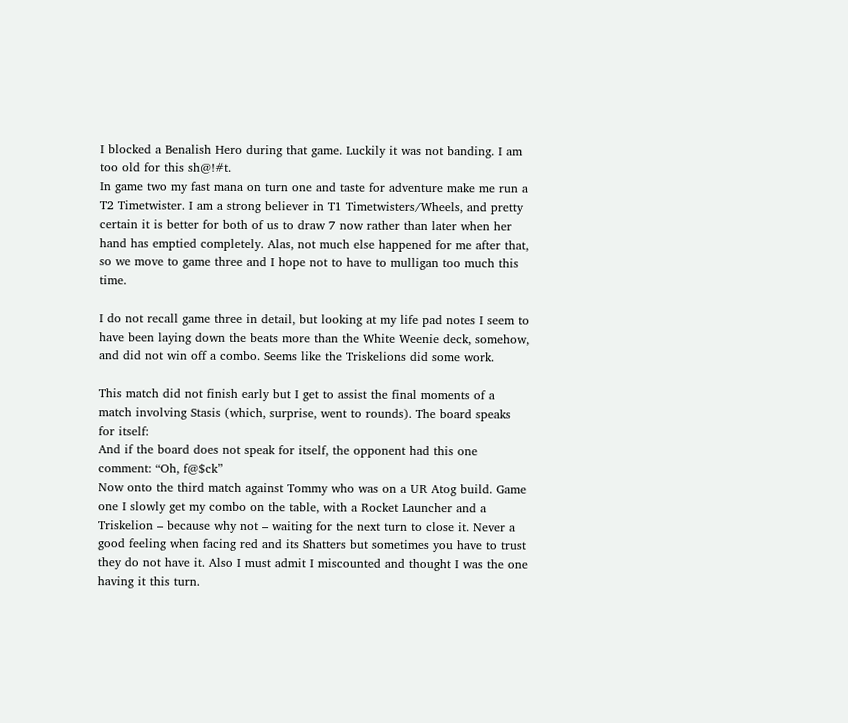I blocked a Benalish Hero during that game. Luckily it was not banding. I am too old for this sh@!#t.
In game two my fast mana on turn one and taste for adventure make me run a T2 Timetwister. I am a strong believer in T1 Timetwisters/Wheels, and pretty certain it is better for both of us to draw 7 now rather than later when her hand has emptied completely. Alas, not much else happened for me after that, so we move to game three and I hope not to have to mulligan too much this time.

I do not recall game three in detail, but looking at my life pad notes I seem to have been laying down the beats more than the White Weenie deck, somehow, and did not win off a combo. Seems like the Triskelions did some work.

This match did not finish early but I get to assist the final moments of a match involving Stasis (which, surprise, went to rounds). The board speaks for itself:
And if the board does not speak for itself, the opponent had this one comment: “Oh, f@$ck”
Now onto the third match against Tommy who was on a UR Atog build. Game one I slowly get my combo on the table, with a Rocket Launcher and a Triskelion – because why not – waiting for the next turn to close it. Never a good feeling when facing red and its Shatters but sometimes you have to trust they do not have it. Also I must admit I miscounted and thought I was the one having it this turn.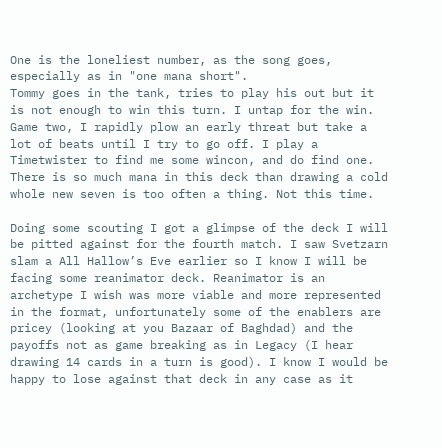One is the loneliest number, as the song goes, especially as in "one mana short".
Tommy goes in the tank, tries to play his out but it is not enough to win this turn. I untap for the win.
Game two, I rapidly plow an early threat but take a lot of beats until I try to go off. I play a Timetwister to find me some wincon, and do find one. There is so much mana in this deck than drawing a cold whole new seven is too often a thing. Not this time.

Doing some scouting I got a glimpse of the deck I will be pitted against for the fourth match. I saw Svetzarn slam a All Hallow’s Eve earlier so I know I will be facing some reanimator deck. Reanimator is an archetype I wish was more viable and more represented in the format, unfortunately some of the enablers are pricey (looking at you Bazaar of Baghdad) and the payoffs not as game breaking as in Legacy (I hear drawing 14 cards in a turn is good). I know I would be happy to lose against that deck in any case as it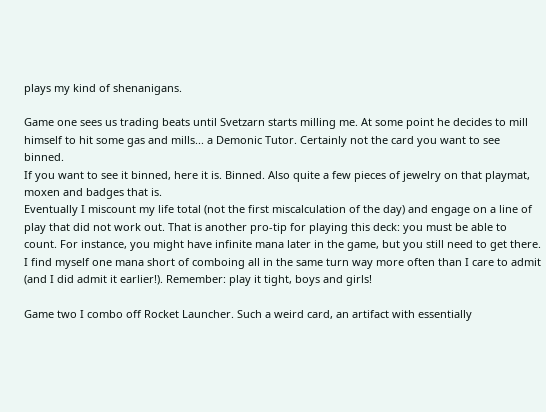plays my kind of shenanigans.

Game one sees us trading beats until Svetzarn starts milling me. At some point he decides to mill himself to hit some gas and mills... a Demonic Tutor. Certainly not the card you want to see binned.
If you want to see it binned, here it is. Binned. Also quite a few pieces of jewelry on that playmat, moxen and badges that is.
Eventually I miscount my life total (not the first miscalculation of the day) and engage on a line of play that did not work out. That is another pro-tip for playing this deck: you must be able to count. For instance, you might have infinite mana later in the game, but you still need to get there. I find myself one mana short of comboing all in the same turn way more often than I care to admit (and I did admit it earlier!). Remember: play it tight, boys and girls!

Game two I combo off Rocket Launcher. Such a weird card, an artifact with essentially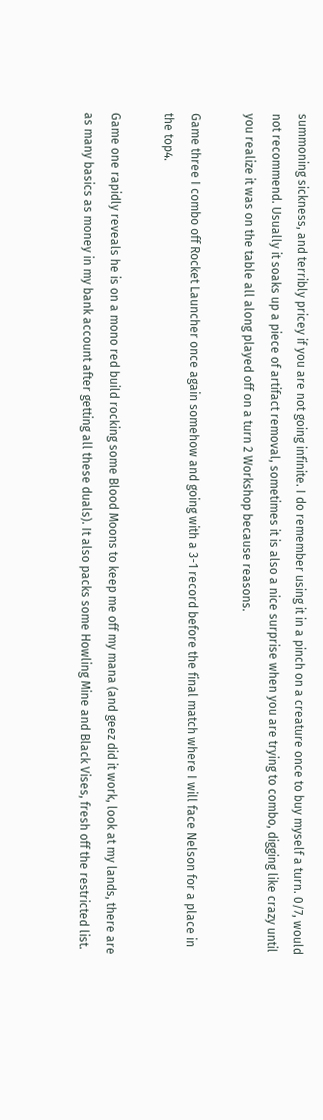summoning sickness, and terribly pricey if you are not going infinite. I do remember using it in a pinch on a creature once to buy myself a turn. 0/7, would not recommend. Usually it soaks up a piece of artifact removal, sometimes it is also a nice surprise when you are trying to combo, digging like crazy until you realize it was on the table all along played off on a turn 2 Workshop because reasons.

Game three I combo off Rocket Launcher once again somehow and going with a 3-1 record before the final match where I will face Nelson for a place in the top4.

Game one rapidly reveals he is on a mono red build rocking some Blood Moons to keep me off my mana (and geez did it work, look at my lands, there are as many basics as money in my bank account after getting all these duals). It also packs some Howling Mine and Black Vises, fresh off the restricted list.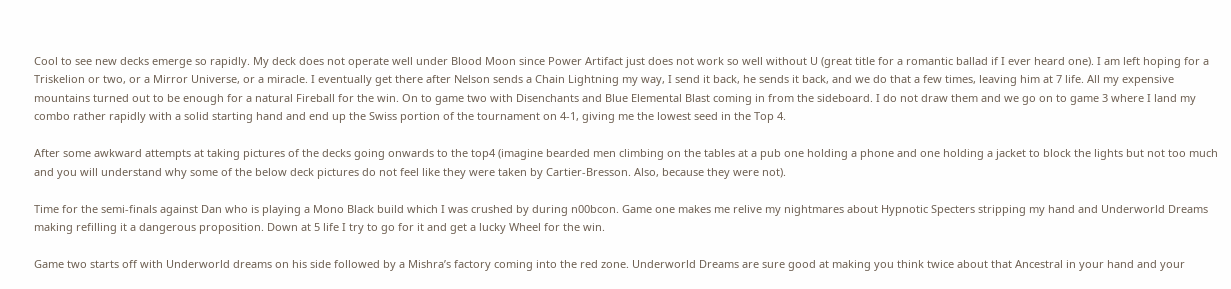Cool to see new decks emerge so rapidly. My deck does not operate well under Blood Moon since Power Artifact just does not work so well without U (great title for a romantic ballad if I ever heard one). I am left hoping for a Triskelion or two, or a Mirror Universe, or a miracle. I eventually get there after Nelson sends a Chain Lightning my way, I send it back, he sends it back, and we do that a few times, leaving him at 7 life. All my expensive mountains turned out to be enough for a natural Fireball for the win. On to game two with Disenchants and Blue Elemental Blast coming in from the sideboard. I do not draw them and we go on to game 3 where I land my combo rather rapidly with a solid starting hand and end up the Swiss portion of the tournament on 4-1, giving me the lowest seed in the Top 4.

After some awkward attempts at taking pictures of the decks going onwards to the top4 (imagine bearded men climbing on the tables at a pub one holding a phone and one holding a jacket to block the lights but not too much and you will understand why some of the below deck pictures do not feel like they were taken by Cartier-Bresson. Also, because they were not).

Time for the semi-finals against Dan who is playing a Mono Black build which I was crushed by during n00bcon. Game one makes me relive my nightmares about Hypnotic Specters stripping my hand and Underworld Dreams making refilling it a dangerous proposition. Down at 5 life I try to go for it and get a lucky Wheel for the win.

Game two starts off with Underworld dreams on his side followed by a Mishra’s factory coming into the red zone. Underworld Dreams are sure good at making you think twice about that Ancestral in your hand and your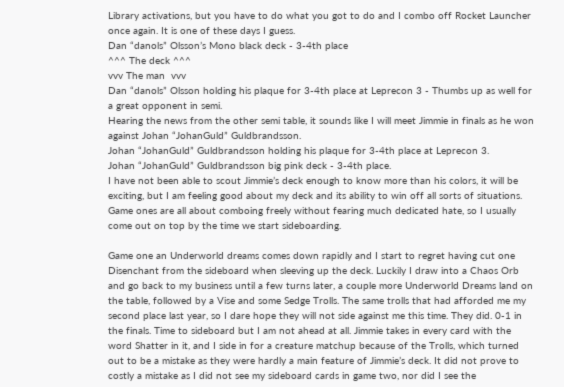Library activations, but you have to do what you got to do and I combo off Rocket Launcher once again. It is one of these days I guess.
Dan “danols” Olsson’s Mono black deck - 3-4th place
^^^ The deck ^^^
vvv The man  vvv
Dan “danols” Olsson holding his plaque for 3-4th place at Leprecon 3 - Thumbs up as well for a great opponent in semi.
Hearing the news from the other semi table, it sounds like I will meet Jimmie in finals as he won against Johan “JohanGuld” Guldbrandsson.
Johan “JohanGuld” Guldbrandsson holding his plaque for 3-4th place at Leprecon 3.
Johan “JohanGuld” Guldbrandsson big pink deck - 3-4th place.
I have not been able to scout Jimmie’s deck enough to know more than his colors, it will be exciting, but I am feeling good about my deck and its ability to win off all sorts of situations. Game ones are all about comboing freely without fearing much dedicated hate, so I usually come out on top by the time we start sideboarding.

Game one an Underworld dreams comes down rapidly and I start to regret having cut one Disenchant from the sideboard when sleeving up the deck. Luckily I draw into a Chaos Orb and go back to my business until a few turns later, a couple more Underworld Dreams land on the table, followed by a Vise and some Sedge Trolls. The same trolls that had afforded me my second place last year, so I dare hope they will not side against me this time. They did. 0-1 in the finals. Time to sideboard but I am not ahead at all. Jimmie takes in every card with the word Shatter in it, and I side in for a creature matchup because of the Trolls, which turned out to be a mistake as they were hardly a main feature of Jimmie’s deck. It did not prove to costly a mistake as I did not see my sideboard cards in game two, nor did I see the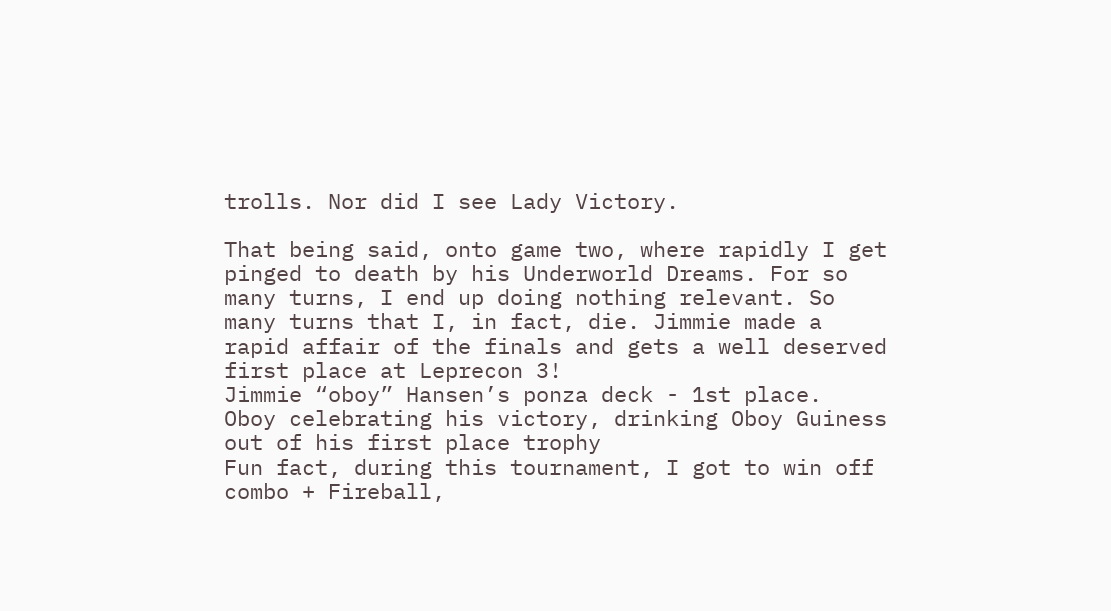trolls. Nor did I see Lady Victory.

That being said, onto game two, where rapidly I get pinged to death by his Underworld Dreams. For so many turns, I end up doing nothing relevant. So many turns that I, in fact, die. Jimmie made a rapid affair of the finals and gets a well deserved first place at Leprecon 3!
Jimmie “oboy” Hansen’s ponza deck - 1st place.
Oboy celebrating his victory, drinking Oboy Guiness out of his first place trophy
Fun fact, during this tournament, I got to win off combo + Fireball,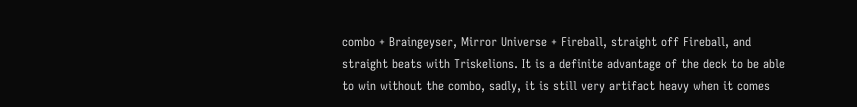combo + Braingeyser, Mirror Universe + Fireball, straight off Fireball, and straight beats with Triskelions. It is a definite advantage of the deck to be able to win without the combo, sadly, it is still very artifact heavy when it comes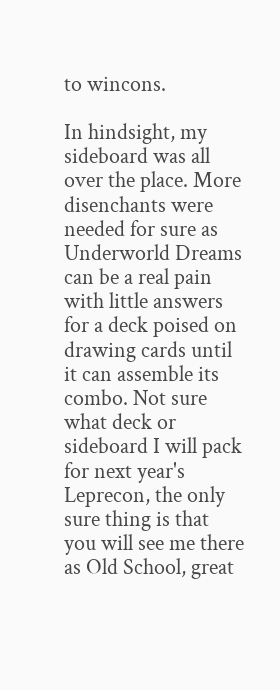to wincons.

In hindsight, my sideboard was all over the place. More disenchants were needed for sure as Underworld Dreams can be a real pain with little answers for a deck poised on drawing cards until it can assemble its combo. Not sure what deck or sideboard I will pack for next year's Leprecon, the only sure thing is that you will see me there as Old School, great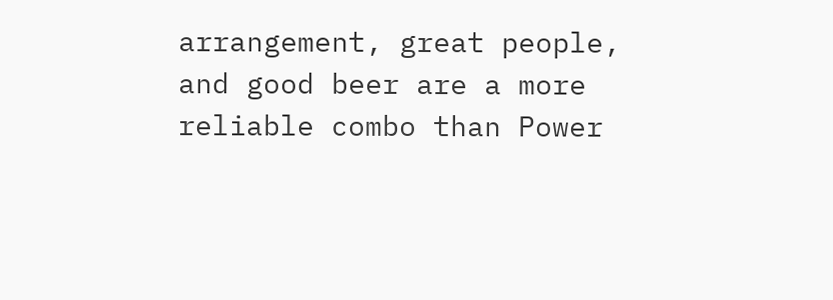arrangement, great people, and good beer are a more reliable combo than Power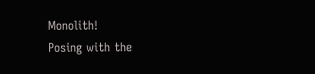Monolith!
Posing with the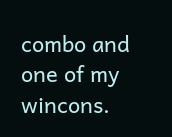combo and one of my wincons.